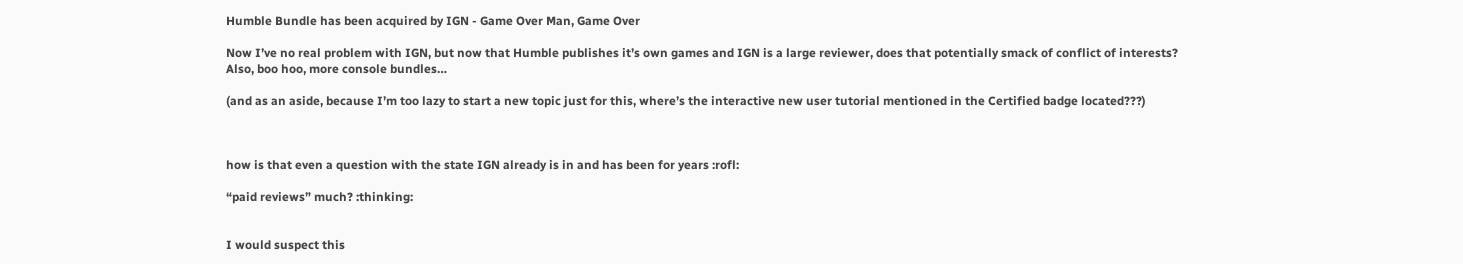Humble Bundle has been acquired by IGN - Game Over Man, Game Over

Now I’ve no real problem with IGN, but now that Humble publishes it’s own games and IGN is a large reviewer, does that potentially smack of conflict of interests? Also, boo hoo, more console bundles…

(and as an aside, because I’m too lazy to start a new topic just for this, where’s the interactive new user tutorial mentioned in the Certified badge located???)



how is that even a question with the state IGN already is in and has been for years :rofl:

“paid reviews” much? :thinking:


I would suspect this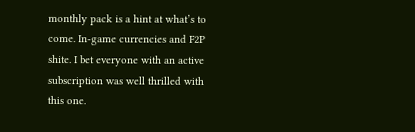monthly pack is a hint at what’s to come. In-game currencies and F2P shite. I bet everyone with an active subscription was well thrilled with this one.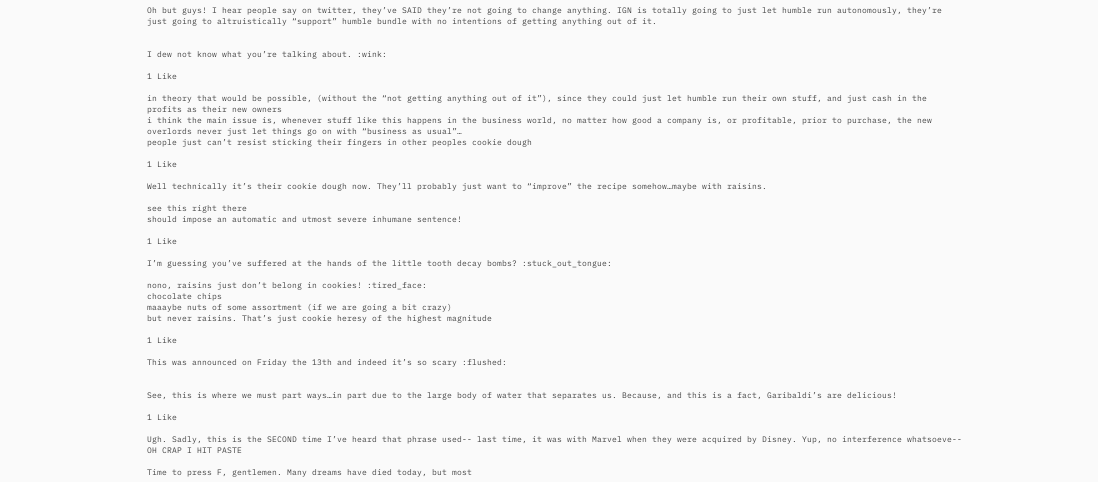Oh but guys! I hear people say on twitter, they’ve SAID they’re not going to change anything. IGN is totally going to just let humble run autonomously, they’re just going to altruistically “support” humble bundle with no intentions of getting anything out of it.


I dew not know what you’re talking about. :wink:

1 Like

in theory that would be possible, (without the “not getting anything out of it”), since they could just let humble run their own stuff, and just cash in the profits as their new owners
i think the main issue is, whenever stuff like this happens in the business world, no matter how good a company is, or profitable, prior to purchase, the new overlords never just let things go on with “business as usual”…
people just can’t resist sticking their fingers in other peoples cookie dough

1 Like

Well technically it’s their cookie dough now. They’ll probably just want to “improve” the recipe somehow…maybe with raisins.

see this right there
should impose an automatic and utmost severe inhumane sentence!

1 Like

I’m guessing you’ve suffered at the hands of the little tooth decay bombs? :stuck_out_tongue:

nono, raisins just don’t belong in cookies! :tired_face:
chocolate chips
maaaybe nuts of some assortment (if we are going a bit crazy)
but never raisins. That’s just cookie heresy of the highest magnitude

1 Like

This was announced on Friday the 13th and indeed it’s so scary :flushed:


See, this is where we must part ways…in part due to the large body of water that separates us. Because, and this is a fact, Garibaldi’s are delicious!

1 Like

Ugh. Sadly, this is the SECOND time I’ve heard that phrase used-- last time, it was with Marvel when they were acquired by Disney. Yup, no interference whatsoeve-- OH CRAP I HIT PASTE

Time to press F, gentlemen. Many dreams have died today, but most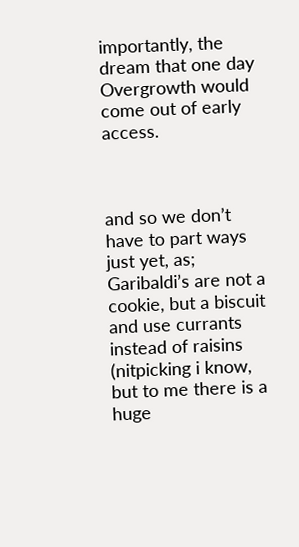importantly, the dream that one day Overgrowth would come out of early access.



and so we don’t have to part ways just yet, as;
Garibaldi’s are not a cookie, but a biscuit
and use currants instead of raisins
(nitpicking i know, but to me there is a huge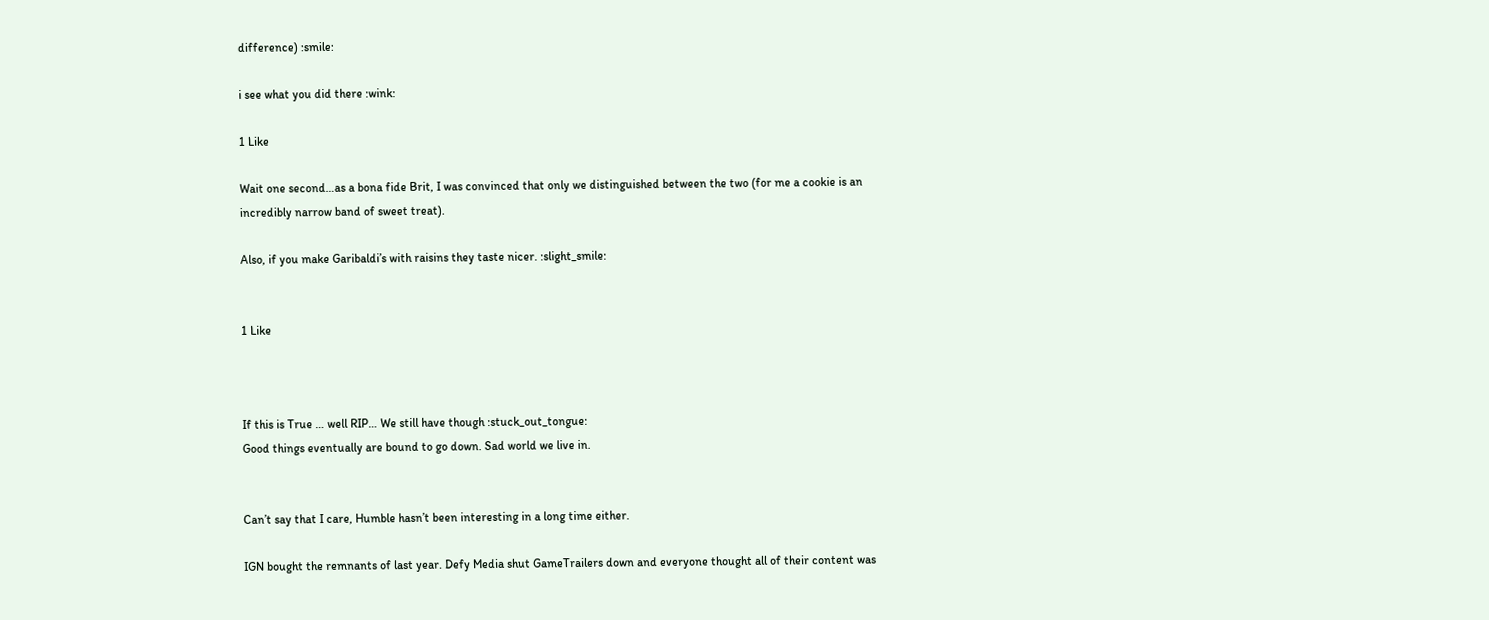difference) :smile:

i see what you did there :wink:

1 Like

Wait one second…as a bona fide Brit, I was convinced that only we distinguished between the two (for me a cookie is an incredibly narrow band of sweet treat).

Also, if you make Garibaldi’s with raisins they taste nicer. :slight_smile:


1 Like



If this is True … well RIP… We still have though :stuck_out_tongue:
Good things eventually are bound to go down. Sad world we live in.


Can’t say that I care, Humble hasn’t been interesting in a long time either.

IGN bought the remnants of last year. Defy Media shut GameTrailers down and everyone thought all of their content was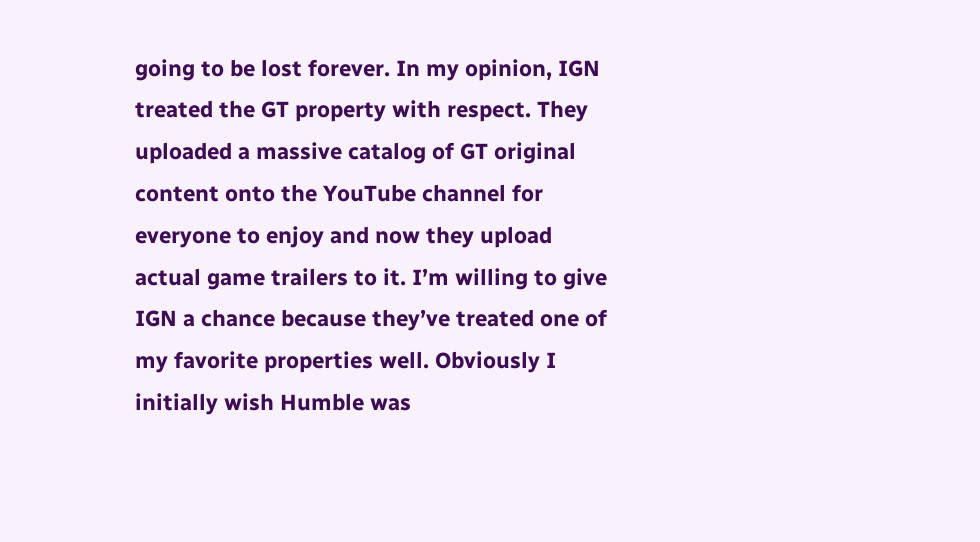going to be lost forever. In my opinion, IGN treated the GT property with respect. They uploaded a massive catalog of GT original content onto the YouTube channel for everyone to enjoy and now they upload actual game trailers to it. I’m willing to give IGN a chance because they’ve treated one of my favorite properties well. Obviously I initially wish Humble was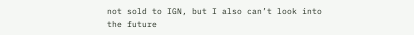not sold to IGN, but I also can’t look into the future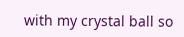with my crystal ball so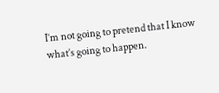I’m not going to pretend that I know what’s going to happen.